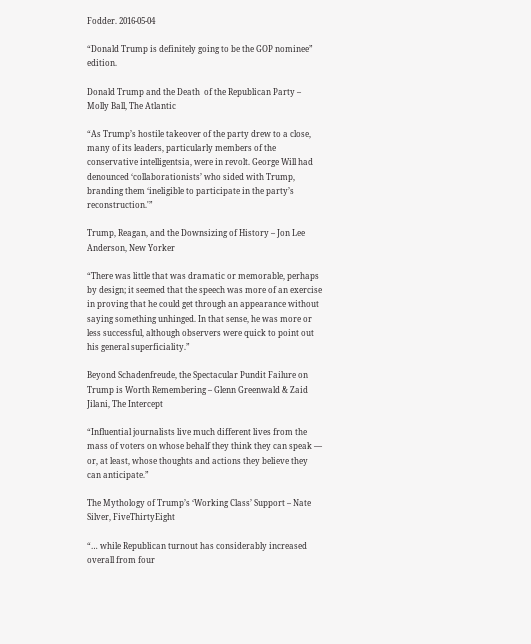Fodder. 2016-05-04

“Donald Trump is definitely going to be the GOP nominee” edition.

Donald Trump and the Death  of the Republican Party – Molly Ball, The Atlantic

“As Trump’s hostile takeover of the party drew to a close, many of its leaders, particularly members of the conservative intelligentsia, were in revolt. George Will had denounced ‘collaborationists’ who sided with Trump, branding them ‘ineligible to participate in the party’s reconstruction.'”

Trump, Reagan, and the Downsizing of History – Jon Lee Anderson, New Yorker

“There was little that was dramatic or memorable, perhaps by design; it seemed that the speech was more of an exercise in proving that he could get through an appearance without saying something unhinged. In that sense, he was more or less successful, although observers were quick to point out his general superficiality.”

Beyond Schadenfreude, the Spectacular Pundit Failure on Trump is Worth Remembering – Glenn Greenwald & Zaid Jilani, The Intercept

“Influential journalists live much different lives from the mass of voters on whose behalf they think they can speak — or, at least, whose thoughts and actions they believe they can anticipate.”

The Mythology of Trump’s ‘Working Class’ Support – Nate Silver, FiveThirtyEight

“… while Republican turnout has considerably increased overall from four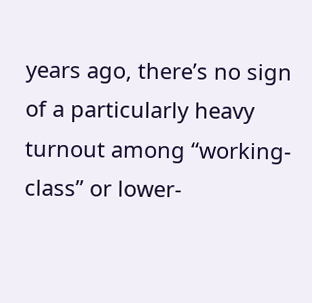years ago, there’s no sign of a particularly heavy turnout among “working-class” or lower-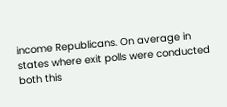income Republicans. On average in states where exit polls were conducted both this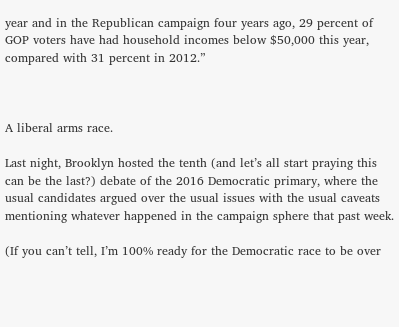year and in the Republican campaign four years ago, 29 percent of GOP voters have had household incomes below $50,000 this year, compared with 31 percent in 2012.”



A liberal arms race.

Last night, Brooklyn hosted the tenth (and let’s all start praying this can be the last?) debate of the 2016 Democratic primary, where the usual candidates argued over the usual issues with the usual caveats mentioning whatever happened in the campaign sphere that past week.

(If you can’t tell, I’m 100% ready for the Democratic race to be over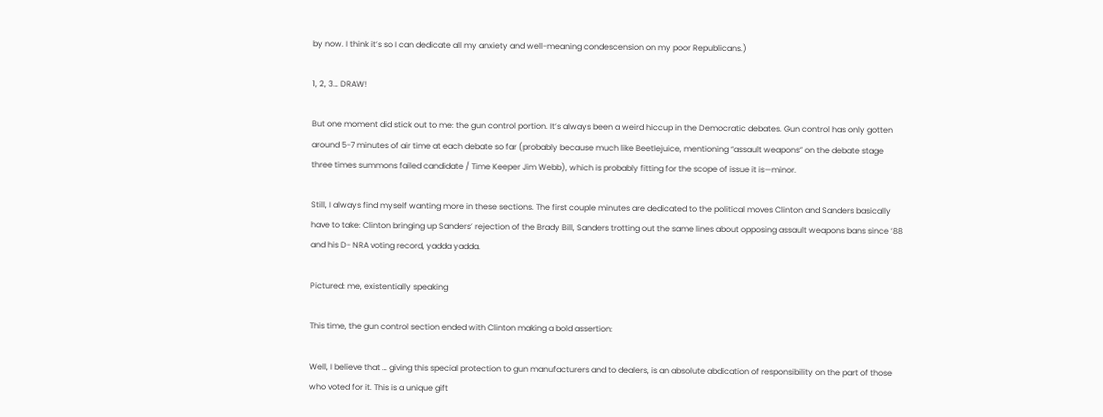by now. I think it’s so I can dedicate all my anxiety and well-meaning condescension on my poor Republicans.)

1, 2, 3… DRAW!

But one moment did stick out to me: the gun control portion. It’s always been a weird hiccup in the Democratic debates. Gun control has only gotten around 5-7 minutes of air time at each debate so far (probably because much like Beetlejuice, mentioning “assault weapons” on the debate stage three times summons failed candidate / Time Keeper Jim Webb), which is probably fitting for the scope of issue it is—minor.

Still, I always find myself wanting more in these sections. The first couple minutes are dedicated to the political moves Clinton and Sanders basically have to take: Clinton bringing up Sanders’ rejection of the Brady Bill, Sanders trotting out the same lines about opposing assault weapons bans since ’88 and his D- NRA voting record, yadda yadda.

Pictured: me, existentially speaking

This time, the gun control section ended with Clinton making a bold assertion:

Well, I believe that … giving this special protection to gun manufacturers and to dealers, is an absolute abdication of responsibility on the part of those who voted for it. This is a unique gift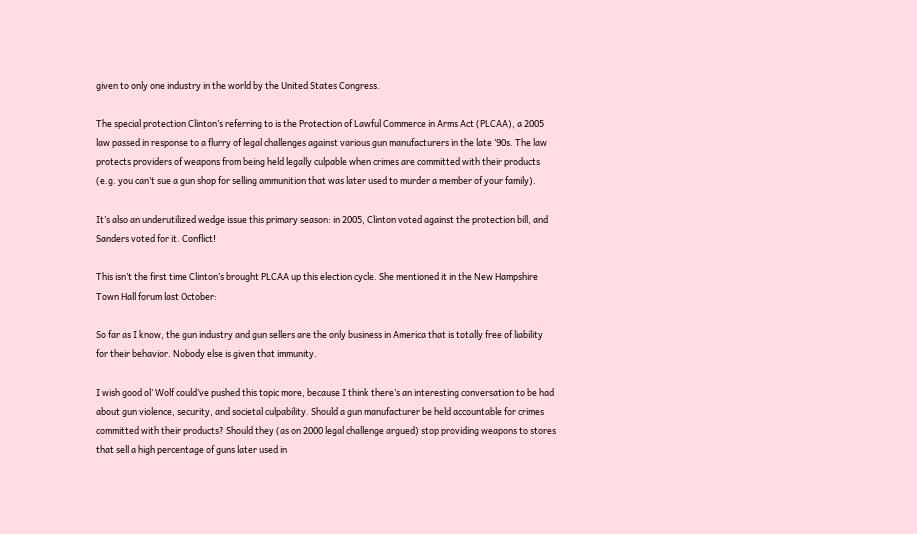given to only one industry in the world by the United States Congress.

The special protection Clinton’s referring to is the Protection of Lawful Commerce in Arms Act (PLCAA), a 2005 law passed in response to a flurry of legal challenges against various gun manufacturers in the late ‘90s. The law protects providers of weapons from being held legally culpable when crimes are committed with their products (e.g. you can’t sue a gun shop for selling ammunition that was later used to murder a member of your family).

It’s also an underutilized wedge issue this primary season: in 2005, Clinton voted against the protection bill, and Sanders voted for it. Conflict!

This isn’t the first time Clinton’s brought PLCAA up this election cycle. She mentioned it in the New Hampshire Town Hall forum last October:

So far as I know, the gun industry and gun sellers are the only business in America that is totally free of liability for their behavior. Nobody else is given that immunity.

I wish good ol’ Wolf could’ve pushed this topic more, because I think there’s an interesting conversation to be had about gun violence, security, and societal culpability. Should a gun manufacturer be held accountable for crimes committed with their products? Should they (as on 2000 legal challenge argued) stop providing weapons to stores that sell a high percentage of guns later used in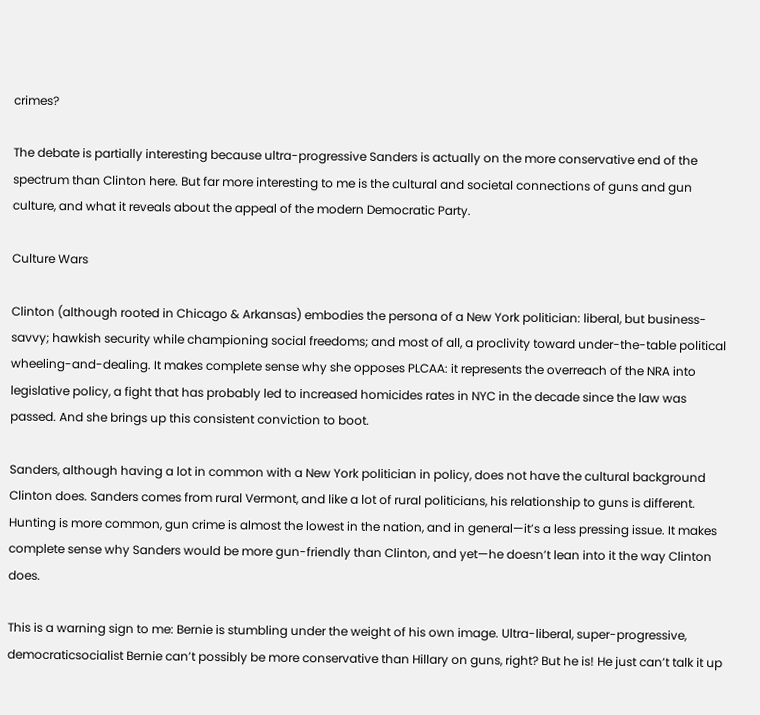crimes?

The debate is partially interesting because ultra-progressive Sanders is actually on the more conservative end of the spectrum than Clinton here. But far more interesting to me is the cultural and societal connections of guns and gun culture, and what it reveals about the appeal of the modern Democratic Party.

Culture Wars

Clinton (although rooted in Chicago & Arkansas) embodies the persona of a New York politician: liberal, but business-savvy; hawkish security while championing social freedoms; and most of all, a proclivity toward under-the-table political wheeling-and-dealing. It makes complete sense why she opposes PLCAA: it represents the overreach of the NRA into legislative policy, a fight that has probably led to increased homicides rates in NYC in the decade since the law was passed. And she brings up this consistent conviction to boot.

Sanders, although having a lot in common with a New York politician in policy, does not have the cultural background Clinton does. Sanders comes from rural Vermont, and like a lot of rural politicians, his relationship to guns is different. Hunting is more common, gun crime is almost the lowest in the nation, and in general—it’s a less pressing issue. It makes complete sense why Sanders would be more gun-friendly than Clinton, and yet—he doesn’t lean into it the way Clinton does.

This is a warning sign to me: Bernie is stumbling under the weight of his own image. Ultra-liberal, super-progressive, democraticsocialist Bernie can’t possibly be more conservative than Hillary on guns, right? But he is! He just can’t talk it up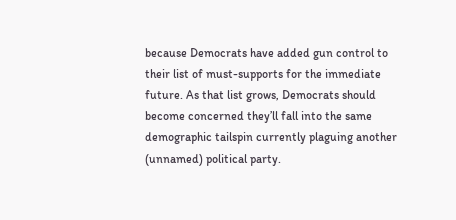because Democrats have added gun control to their list of must-supports for the immediate future. As that list grows, Democrats should become concerned they’ll fall into the same demographic tailspin currently plaguing another (unnamed) political party.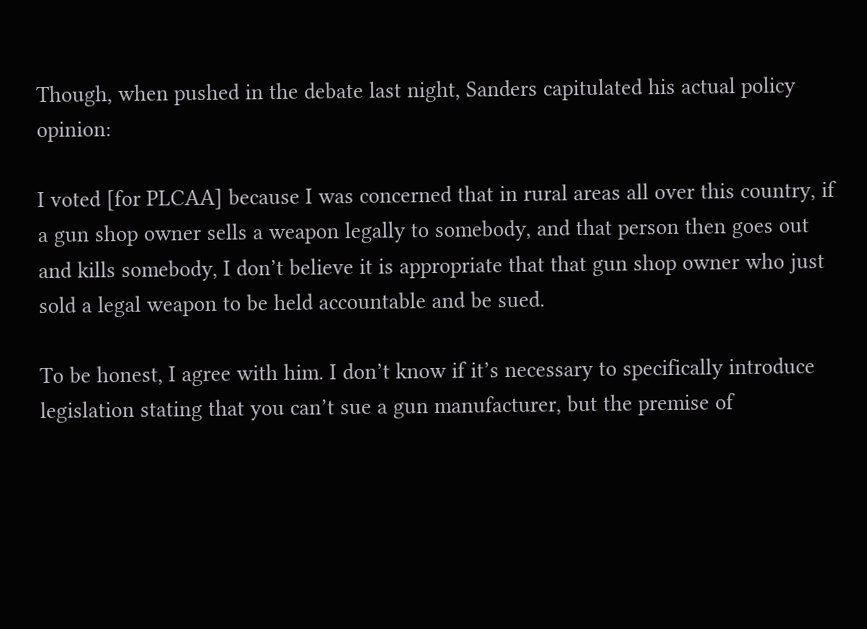Though, when pushed in the debate last night, Sanders capitulated his actual policy opinion:

I voted [for PLCAA] because I was concerned that in rural areas all over this country, if a gun shop owner sells a weapon legally to somebody, and that person then goes out and kills somebody, I don’t believe it is appropriate that that gun shop owner who just sold a legal weapon to be held accountable and be sued.

To be honest, I agree with him. I don’t know if it’s necessary to specifically introduce legislation stating that you can’t sue a gun manufacturer, but the premise of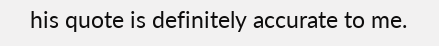his quote is definitely accurate to me.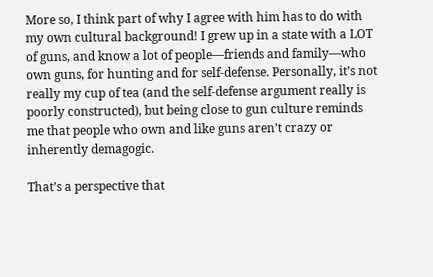More so, I think part of why I agree with him has to do with my own cultural background! I grew up in a state with a LOT of guns, and know a lot of people—friends and family—who own guns, for hunting and for self-defense. Personally, it’s not really my cup of tea (and the self-defense argument really is poorly constructed), but being close to gun culture reminds me that people who own and like guns aren’t crazy or inherently demagogic.

That’s a perspective that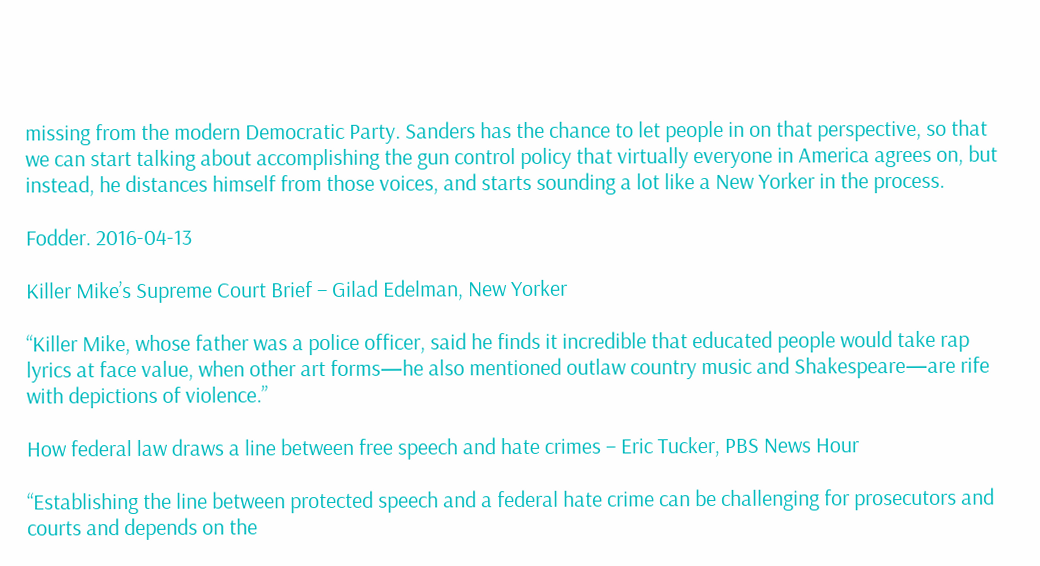missing from the modern Democratic Party. Sanders has the chance to let people in on that perspective, so that we can start talking about accomplishing the gun control policy that virtually everyone in America agrees on, but instead, he distances himself from those voices, and starts sounding a lot like a New Yorker in the process.

Fodder. 2016-04-13

Killer Mike’s Supreme Court Brief – Gilad Edelman, New Yorker

“Killer Mike, whose father was a police officer, said he finds it incredible that educated people would take rap lyrics at face value, when other art forms—he also mentioned outlaw country music and Shakespeare—are rife with depictions of violence.”

How federal law draws a line between free speech and hate crimes – Eric Tucker, PBS News Hour

“Establishing the line between protected speech and a federal hate crime can be challenging for prosecutors and courts and depends on the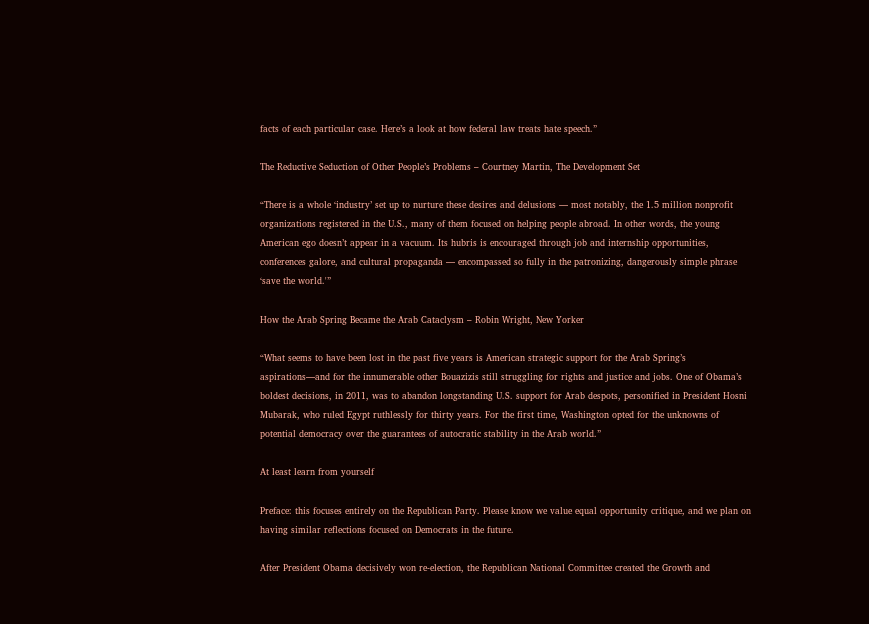facts of each particular case. Here’s a look at how federal law treats hate speech.”

The Reductive Seduction of Other People’s Problems – Courtney Martin, The Development Set

“There is a whole ‘industry’ set up to nurture these desires and delusions — most notably, the 1.5 million nonprofit organizations registered in the U.S., many of them focused on helping people abroad. In other words, the young American ego doesn’t appear in a vacuum. Its hubris is encouraged through job and internship opportunities, conferences galore, and cultural propaganda — encompassed so fully in the patronizing, dangerously simple phrase ‘save the world.'”

How the Arab Spring Became the Arab Cataclysm – Robin Wright, New Yorker

“What seems to have been lost in the past five years is American strategic support for the Arab Spring’s aspirations—and for the innumerable other Bouazizis still struggling for rights and justice and jobs. One of Obama’s boldest decisions, in 2011, was to abandon longstanding U.S. support for Arab despots, personified in President Hosni Mubarak, who ruled Egypt ruthlessly for thirty years. For the first time, Washington opted for the unknowns of potential democracy over the guarantees of autocratic stability in the Arab world.”

At least learn from yourself

Preface: this focuses entirely on the Republican Party. Please know we value equal opportunity critique, and we plan on having similar reflections focused on Democrats in the future.

After President Obama decisively won re-election, the Republican National Committee created the Growth and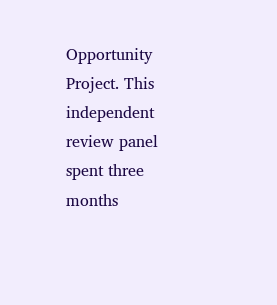Opportunity Project. This independent review panel spent three months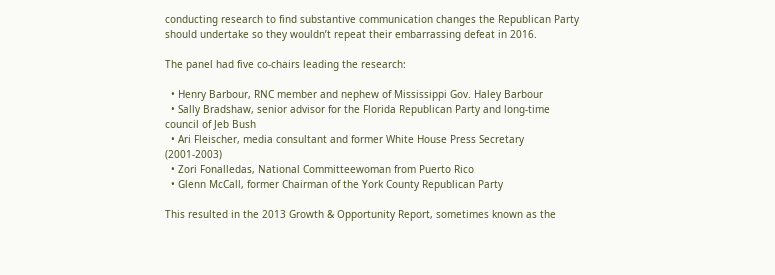conducting research to find substantive communication changes the Republican Party should undertake so they wouldn’t repeat their embarrassing defeat in 2016.

The panel had five co-chairs leading the research:

  • Henry Barbour, RNC member and nephew of Mississippi Gov. Haley Barbour
  • Sally Bradshaw, senior advisor for the Florida Republican Party and long-time council of Jeb Bush
  • Ari Fleischer, media consultant and former White House Press Secretary (2001-2003)
  • Zori Fonalledas, National Committeewoman from Puerto Rico
  • Glenn McCall, former Chairman of the York County Republican Party

This resulted in the 2013 Growth & Opportunity Report, sometimes known as the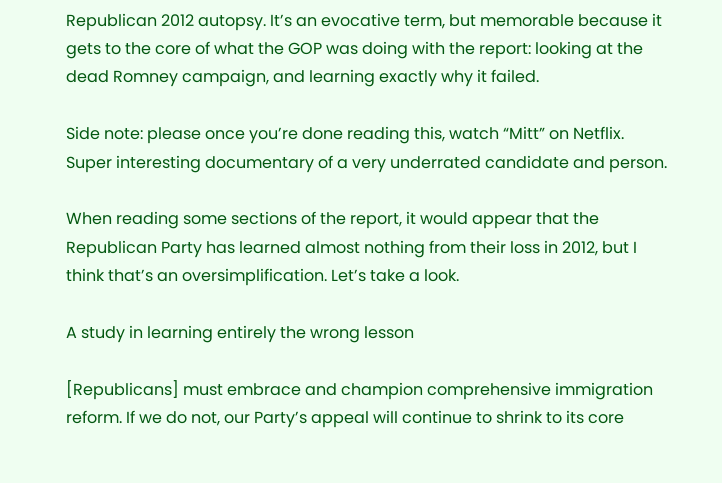Republican 2012 autopsy. It’s an evocative term, but memorable because it gets to the core of what the GOP was doing with the report: looking at the dead Romney campaign, and learning exactly why it failed.

Side note: please once you’re done reading this, watch “Mitt” on Netflix. Super interesting documentary of a very underrated candidate and person.

When reading some sections of the report, it would appear that the Republican Party has learned almost nothing from their loss in 2012, but I think that’s an oversimplification. Let’s take a look.

A study in learning entirely the wrong lesson

[Republicans] must embrace and champion comprehensive immigration reform. If we do not, our Party’s appeal will continue to shrink to its core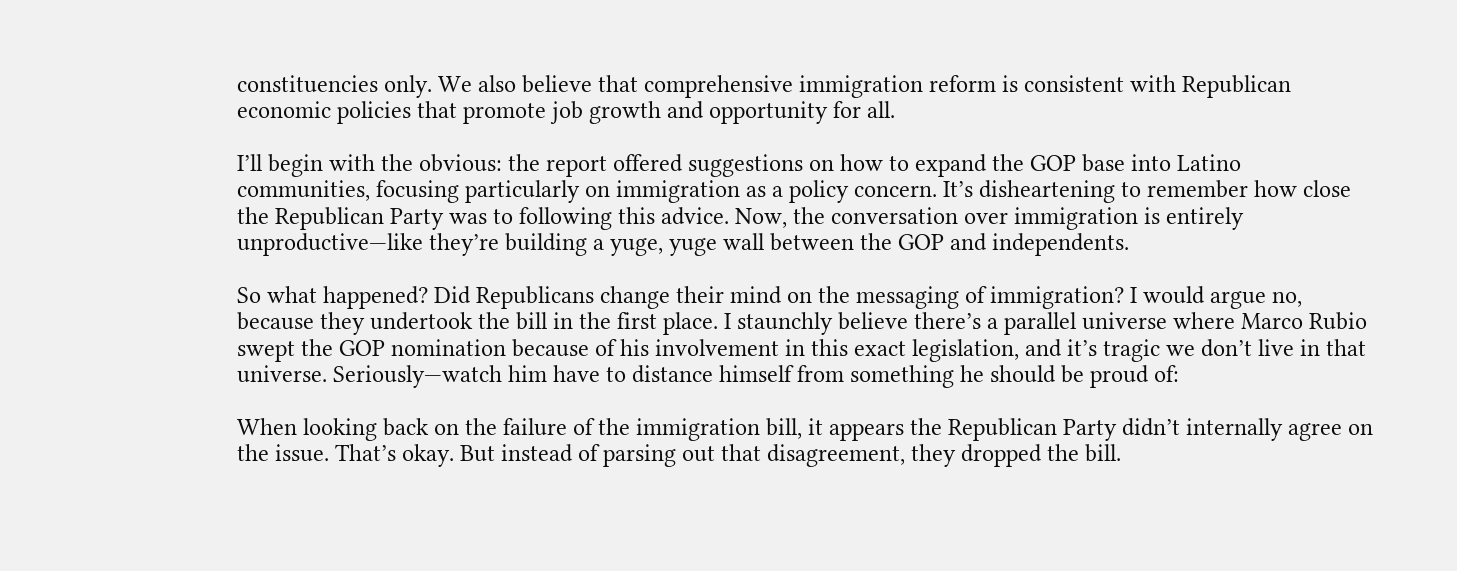constituencies only. We also believe that comprehensive immigration reform is consistent with Republican economic policies that promote job growth and opportunity for all.

I’ll begin with the obvious: the report offered suggestions on how to expand the GOP base into Latino communities, focusing particularly on immigration as a policy concern. It’s disheartening to remember how close the Republican Party was to following this advice. Now, the conversation over immigration is entirely unproductive—like they’re building a yuge, yuge wall between the GOP and independents.

So what happened? Did Republicans change their mind on the messaging of immigration? I would argue no, because they undertook the bill in the first place. I staunchly believe there’s a parallel universe where Marco Rubio swept the GOP nomination because of his involvement in this exact legislation, and it’s tragic we don’t live in that universe. Seriously—watch him have to distance himself from something he should be proud of:

When looking back on the failure of the immigration bill, it appears the Republican Party didn’t internally agree on the issue. That’s okay. But instead of parsing out that disagreement, they dropped the bill.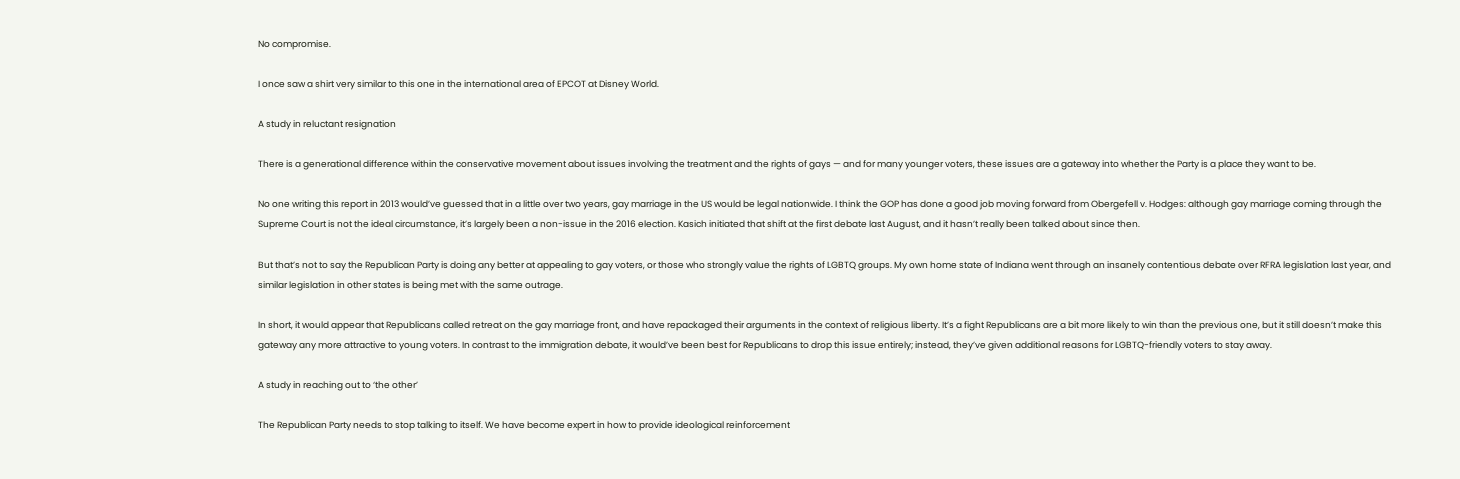No compromise.

I once saw a shirt very similar to this one in the international area of EPCOT at Disney World.

A study in reluctant resignation

There is a generational difference within the conservative movement about issues involving the treatment and the rights of gays — and for many younger voters, these issues are a gateway into whether the Party is a place they want to be.

No one writing this report in 2013 would’ve guessed that in a little over two years, gay marriage in the US would be legal nationwide. I think the GOP has done a good job moving forward from Obergefell v. Hodges: although gay marriage coming through the Supreme Court is not the ideal circumstance, it’s largely been a non-issue in the 2016 election. Kasich initiated that shift at the first debate last August, and it hasn’t really been talked about since then.

But that’s not to say the Republican Party is doing any better at appealing to gay voters, or those who strongly value the rights of LGBTQ groups. My own home state of Indiana went through an insanely contentious debate over RFRA legislation last year, and similar legislation in other states is being met with the same outrage.

In short, it would appear that Republicans called retreat on the gay marriage front, and have repackaged their arguments in the context of religious liberty. It’s a fight Republicans are a bit more likely to win than the previous one, but it still doesn’t make this gateway any more attractive to young voters. In contrast to the immigration debate, it would’ve been best for Republicans to drop this issue entirely; instead, they’ve given additional reasons for LGBTQ-friendly voters to stay away.

A study in reaching out to ‘the other’

The Republican Party needs to stop talking to itself. We have become expert in how to provide ideological reinforcement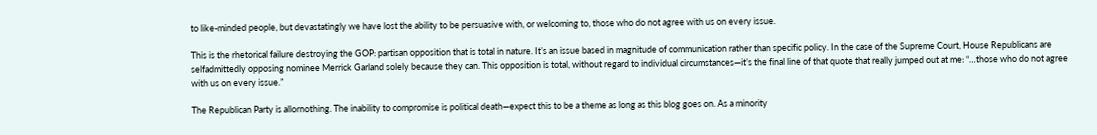to like-minded people, but devastatingly we have lost the ability to be persuasive with, or welcoming to, those who do not agree with us on every issue.

This is the rhetorical failure destroying the GOP: partisan opposition that is total in nature. It’s an issue based in magnitude of communication rather than specific policy. In the case of the Supreme Court, House Republicans are selfadmittedly opposing nominee Merrick Garland solely because they can. This opposition is total, without regard to individual circumstances—it’s the final line of that quote that really jumped out at me: “…those who do not agree with us on every issue.”

The Republican Party is allornothing. The inability to compromise is political death—expect this to be a theme as long as this blog goes on. As a minority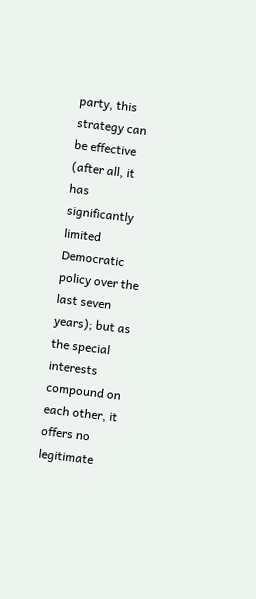party, this strategy can be effective (after all, it has significantly limited Democratic policy over the last seven years); but as the special interests compound on each other, it offers no legitimate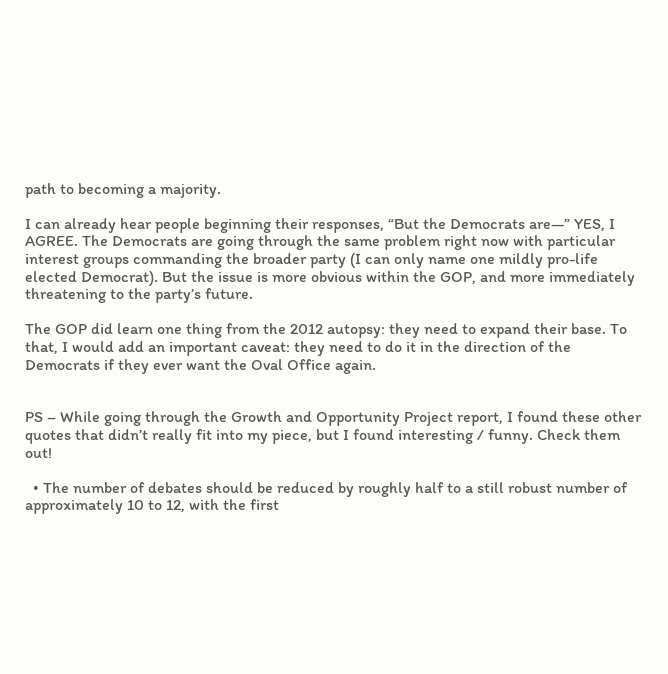path to becoming a majority.

I can already hear people beginning their responses, “But the Democrats are—” YES, I AGREE. The Democrats are going through the same problem right now with particular interest groups commanding the broader party (I can only name one mildly pro-life elected Democrat). But the issue is more obvious within the GOP, and more immediately threatening to the party’s future.

The GOP did learn one thing from the 2012 autopsy: they need to expand their base. To that, I would add an important caveat: they need to do it in the direction of the Democrats if they ever want the Oval Office again.


PS – While going through the Growth and Opportunity Project report, I found these other quotes that didn’t really fit into my piece, but I found interesting / funny. Check them out!

  • The number of debates should be reduced by roughly half to a still robust number of approximately 10 to 12, with the first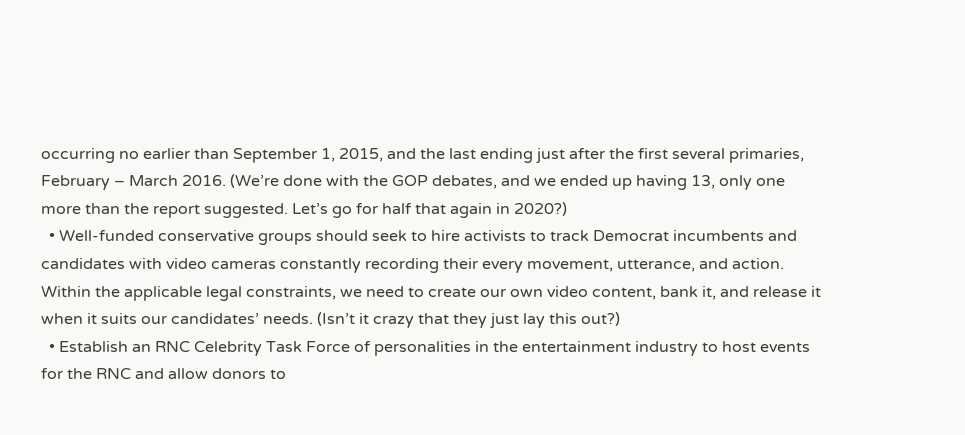occurring no earlier than September 1, 2015, and the last ending just after the first several primaries, February – March 2016. (We’re done with the GOP debates, and we ended up having 13, only one more than the report suggested. Let’s go for half that again in 2020?)
  • Well-funded conservative groups should seek to hire activists to track Democrat incumbents and candidates with video cameras constantly recording their every movement, utterance, and action. Within the applicable legal constraints, we need to create our own video content, bank it, and release it when it suits our candidates’ needs. (Isn’t it crazy that they just lay this out?)
  • Establish an RNC Celebrity Task Force of personalities in the entertainment industry to host events for the RNC and allow donors to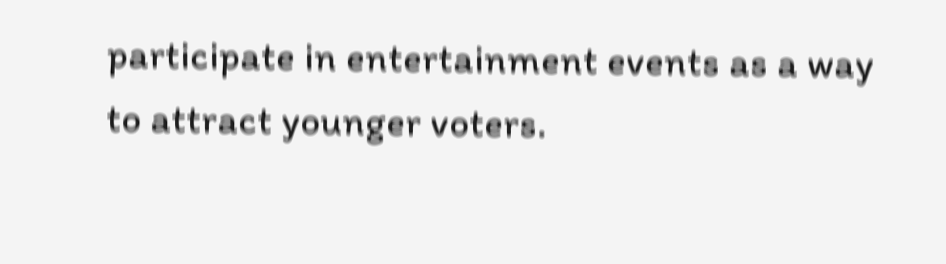participate in entertainment events as a way to attract younger voters.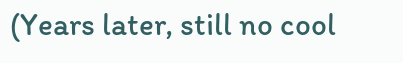(Years later, still no cool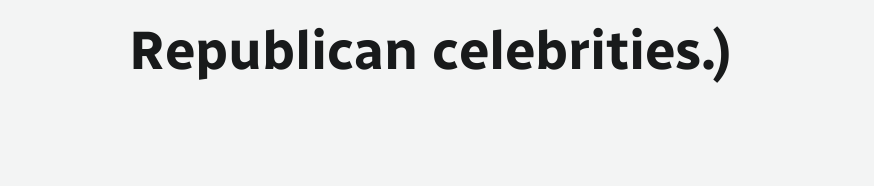Republican celebrities.)